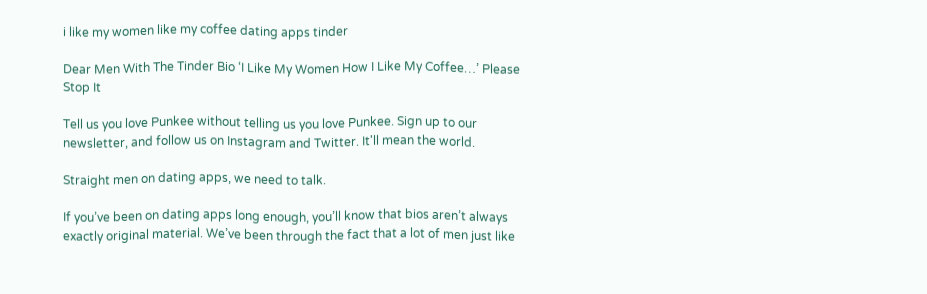i like my women like my coffee dating apps tinder

Dear Men With The Tinder Bio ‘I Like My Women How I Like My Coffee…’ Please Stop It

Tell us you love Punkee without telling us you love Punkee. Sign up to our newsletter, and follow us on Instagram and Twitter. It'll mean the world.

Straight men on dating apps, we need to talk.

If you’ve been on dating apps long enough, you’ll know that bios aren’t always exactly original material. We’ve been through the fact that a lot of men just like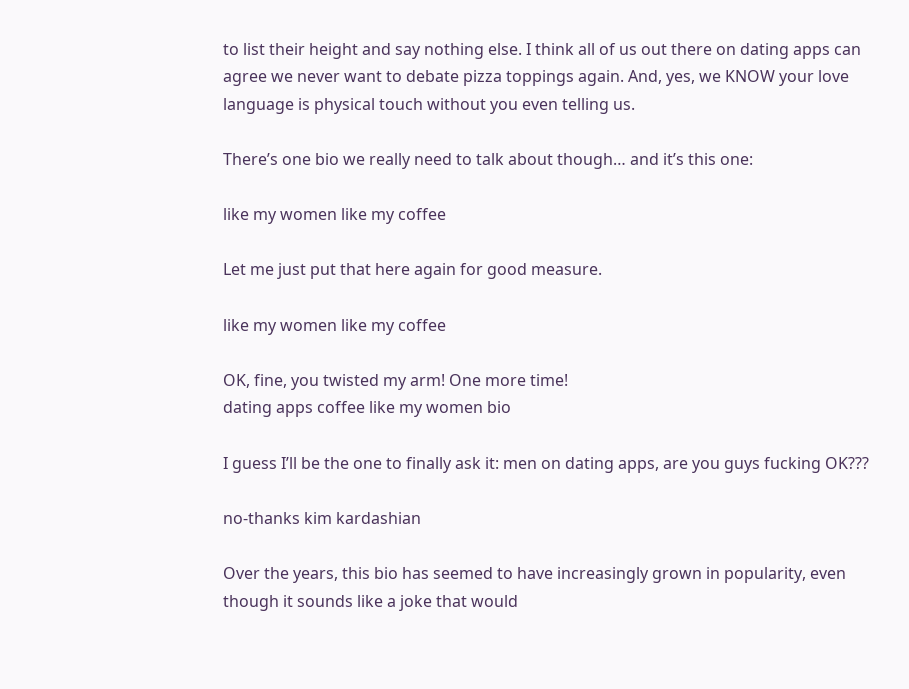to list their height and say nothing else. I think all of us out there on dating apps can agree we never want to debate pizza toppings again. And, yes, we KNOW your love language is physical touch without you even telling us.

There’s one bio we really need to talk about though… and it’s this one:

like my women like my coffee

Let me just put that here again for good measure.

like my women like my coffee

OK, fine, you twisted my arm! One more time!
dating apps coffee like my women bio

I guess I’ll be the one to finally ask it: men on dating apps, are you guys fucking OK???

no-thanks kim kardashian

Over the years, this bio has seemed to have increasingly grown in popularity, even though it sounds like a joke that would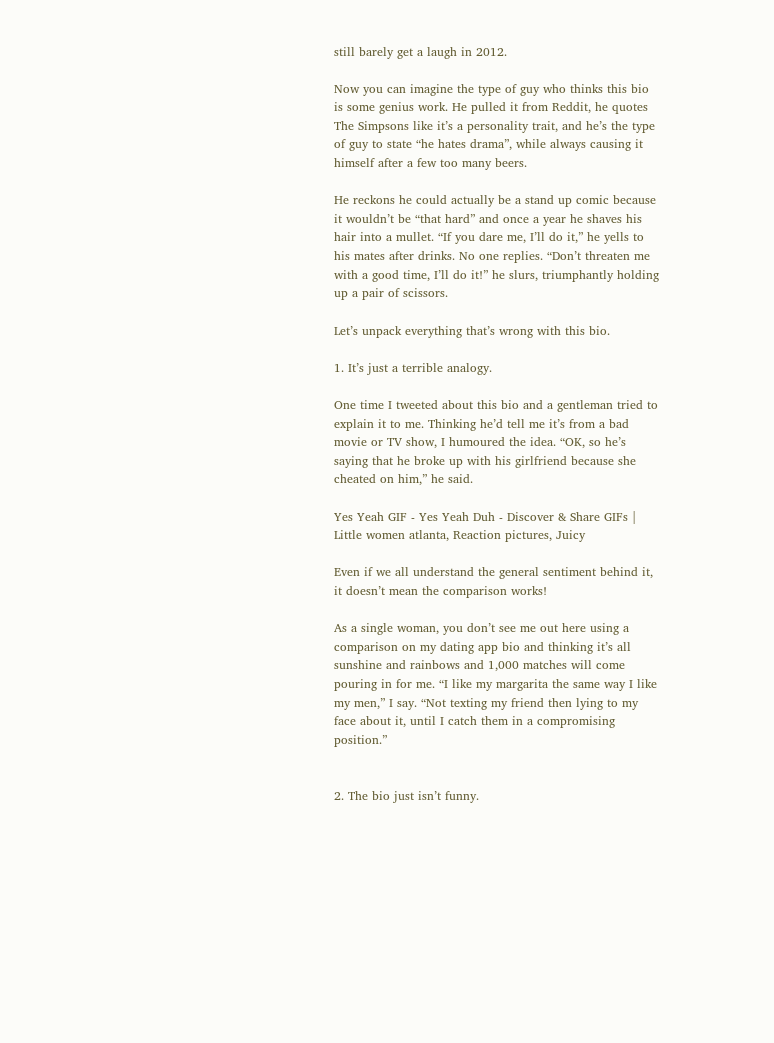still barely get a laugh in 2012.

Now you can imagine the type of guy who thinks this bio is some genius work. He pulled it from Reddit, he quotes The Simpsons like it’s a personality trait, and he’s the type of guy to state “he hates drama”, while always causing it himself after a few too many beers.

He reckons he could actually be a stand up comic because it wouldn’t be “that hard” and once a year he shaves his hair into a mullet. “If you dare me, I’ll do it,” he yells to his mates after drinks. No one replies. “Don’t threaten me with a good time, I’ll do it!” he slurs, triumphantly holding up a pair of scissors.

Let’s unpack everything that’s wrong with this bio.

1. It’s just a terrible analogy.

One time I tweeted about this bio and a gentleman tried to explain it to me. Thinking he’d tell me it’s from a bad movie or TV show, I humoured the idea. “OK, so he’s saying that he broke up with his girlfriend because she cheated on him,” he said.

Yes Yeah GIF - Yes Yeah Duh - Discover & Share GIFs | Little women atlanta, Reaction pictures, Juicy

Even if we all understand the general sentiment behind it, it doesn’t mean the comparison works!

As a single woman, you don’t see me out here using a comparison on my dating app bio and thinking it’s all sunshine and rainbows and 1,000 matches will come pouring in for me. “I like my margarita the same way I like my men,” I say. “Not texting my friend then lying to my face about it, until I catch them in a compromising position.”


2. The bio just isn’t funny.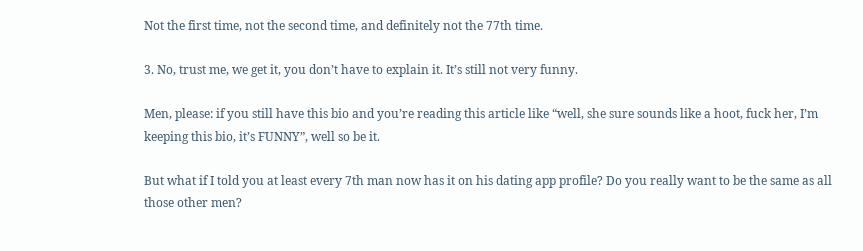Not the first time, not the second time, and definitely not the 77th time.

3. No, trust me, we get it, you don’t have to explain it. It’s still not very funny.

Men, please: if you still have this bio and you’re reading this article like “well, she sure sounds like a hoot, fuck her, I’m keeping this bio, it’s FUNNY”, well so be it.

But what if I told you at least every 7th man now has it on his dating app profile? Do you really want to be the same as all those other men?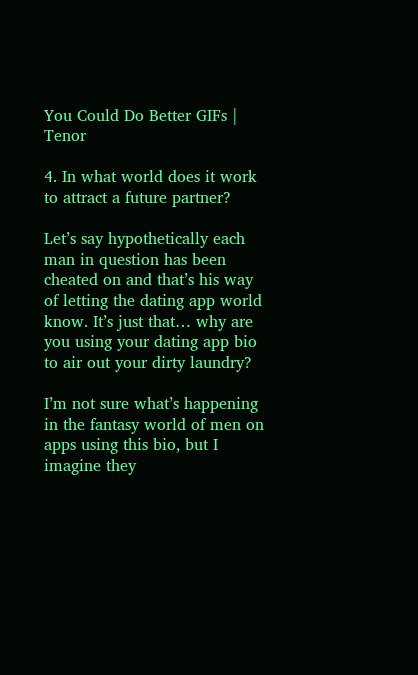You Could Do Better GIFs | Tenor

4. In what world does it work to attract a future partner?

Let’s say hypothetically each man in question has been cheated on and that’s his way of letting the dating app world know. It’s just that… why are you using your dating app bio to air out your dirty laundry?

I’m not sure what’s happening in the fantasy world of men on apps using this bio, but I imagine they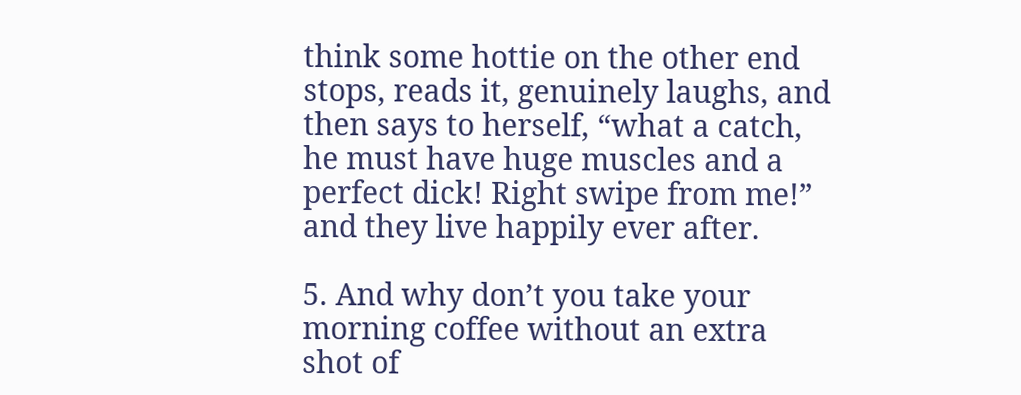think some hottie on the other end stops, reads it, genuinely laughs, and then says to herself, “what a catch, he must have huge muscles and a perfect dick! Right swipe from me!” and they live happily ever after.

5. And why don’t you take your morning coffee without an extra shot of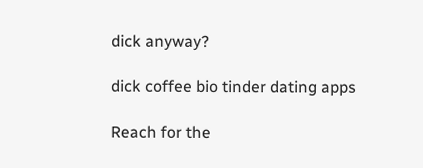dick anyway?

dick coffee bio tinder dating apps

Reach for the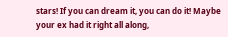stars! If you can dream it, you can do it! Maybe your ex had it right all along,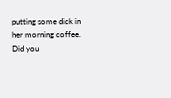putting some dick in her morning coffee. Did you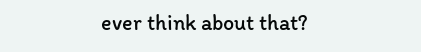ever think about that?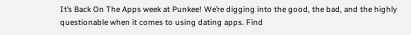It’s Back On The Apps week at Punkee! We’re digging into the good, the bad, and the highly questionable when it comes to using dating apps. Find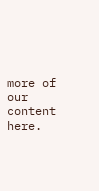more of our content here.